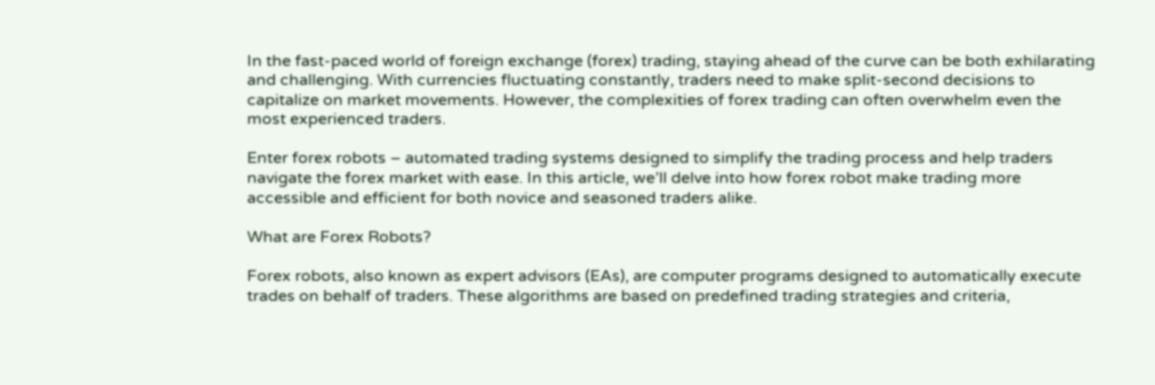In the fast-paced world of foreign exchange (forex) trading, staying ahead of the curve can be both exhilarating and challenging. With currencies fluctuating constantly, traders need to make split-second decisions to capitalize on market movements. However, the complexities of forex trading can often overwhelm even the most experienced traders.

Enter forex robots – automated trading systems designed to simplify the trading process and help traders navigate the forex market with ease. In this article, we’ll delve into how forex robot make trading more accessible and efficient for both novice and seasoned traders alike.

What are Forex Robots?

Forex robots, also known as expert advisors (EAs), are computer programs designed to automatically execute trades on behalf of traders. These algorithms are based on predefined trading strategies and criteria,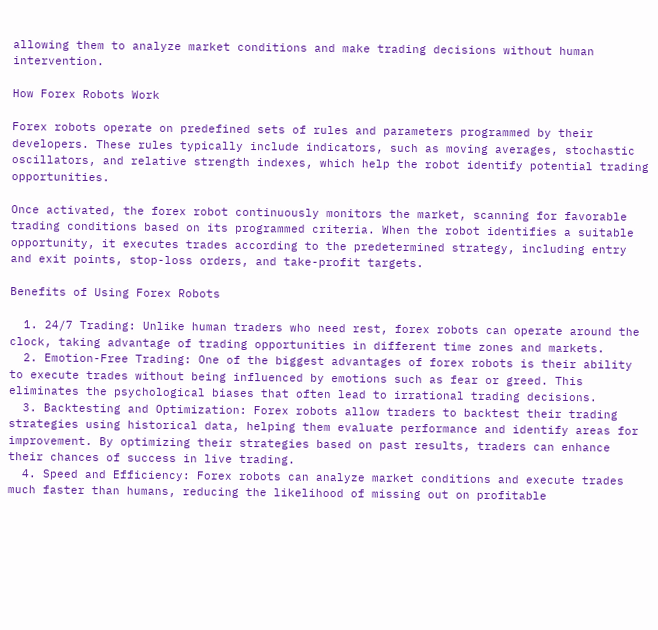allowing them to analyze market conditions and make trading decisions without human intervention.

How Forex Robots Work

Forex robots operate on predefined sets of rules and parameters programmed by their developers. These rules typically include indicators, such as moving averages, stochastic oscillators, and relative strength indexes, which help the robot identify potential trading opportunities.

Once activated, the forex robot continuously monitors the market, scanning for favorable trading conditions based on its programmed criteria. When the robot identifies a suitable opportunity, it executes trades according to the predetermined strategy, including entry and exit points, stop-loss orders, and take-profit targets.

Benefits of Using Forex Robots

  1. 24/7 Trading: Unlike human traders who need rest, forex robots can operate around the clock, taking advantage of trading opportunities in different time zones and markets.
  2. Emotion-Free Trading: One of the biggest advantages of forex robots is their ability to execute trades without being influenced by emotions such as fear or greed. This eliminates the psychological biases that often lead to irrational trading decisions.
  3. Backtesting and Optimization: Forex robots allow traders to backtest their trading strategies using historical data, helping them evaluate performance and identify areas for improvement. By optimizing their strategies based on past results, traders can enhance their chances of success in live trading.
  4. Speed and Efficiency: Forex robots can analyze market conditions and execute trades much faster than humans, reducing the likelihood of missing out on profitable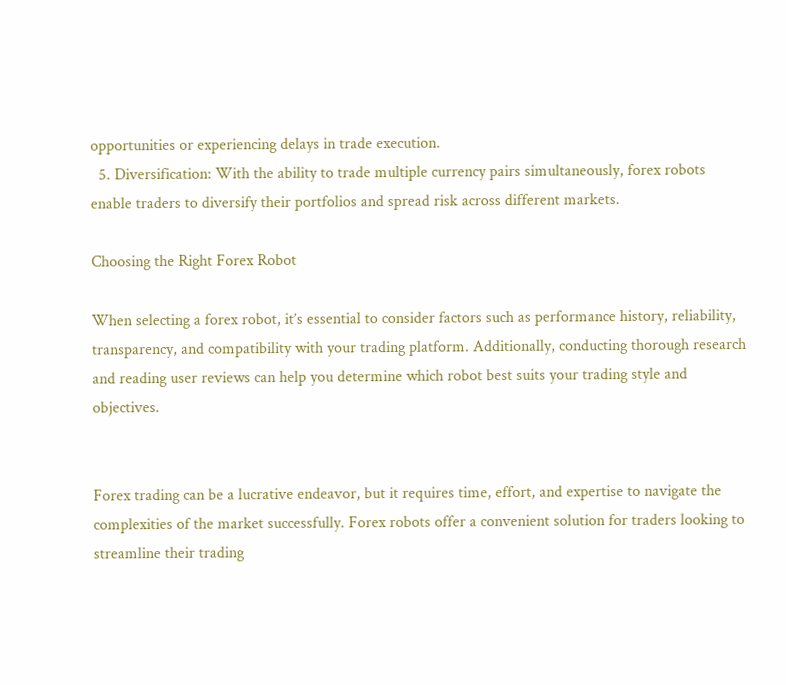opportunities or experiencing delays in trade execution.
  5. Diversification: With the ability to trade multiple currency pairs simultaneously, forex robots enable traders to diversify their portfolios and spread risk across different markets.

Choosing the Right Forex Robot

When selecting a forex robot, it’s essential to consider factors such as performance history, reliability, transparency, and compatibility with your trading platform. Additionally, conducting thorough research and reading user reviews can help you determine which robot best suits your trading style and objectives.


Forex trading can be a lucrative endeavor, but it requires time, effort, and expertise to navigate the complexities of the market successfully. Forex robots offer a convenient solution for traders looking to streamline their trading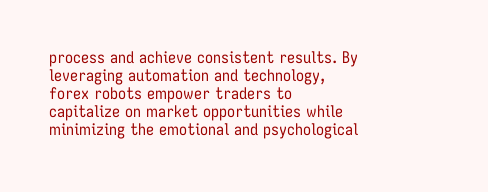process and achieve consistent results. By leveraging automation and technology, forex robots empower traders to capitalize on market opportunities while minimizing the emotional and psychological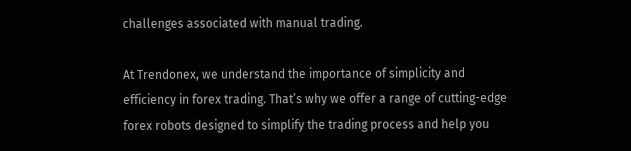challenges associated with manual trading.

At Trendonex, we understand the importance of simplicity and efficiency in forex trading. That’s why we offer a range of cutting-edge forex robots designed to simplify the trading process and help you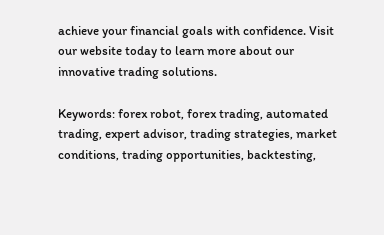achieve your financial goals with confidence. Visit our website today to learn more about our innovative trading solutions.

Keywords: forex robot, forex trading, automated trading, expert advisor, trading strategies, market conditions, trading opportunities, backtesting,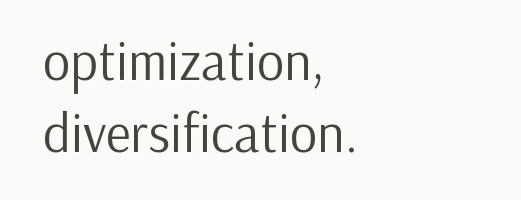optimization, diversification.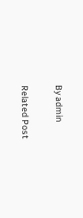By admin

Related Post